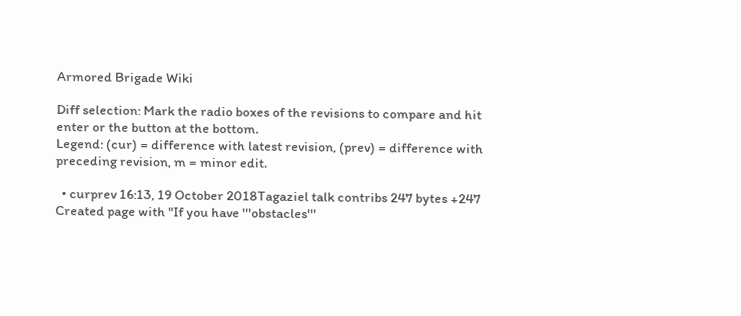Armored Brigade Wiki

Diff selection: Mark the radio boxes of the revisions to compare and hit enter or the button at the bottom.
Legend: (cur) = difference with latest revision, (prev) = difference with preceding revision, m = minor edit.

  • curprev 16:13, 19 October 2018Tagaziel talk contribs 247 bytes +247 Created page with "If you have '''obstacles'''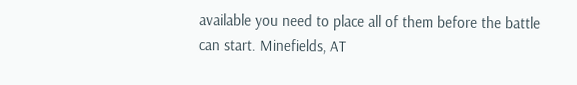available you need to place all of them before the battle can start. Minefields, AT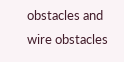obstacles and wire obstacles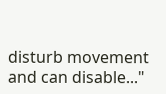disturb movement and can disable..."